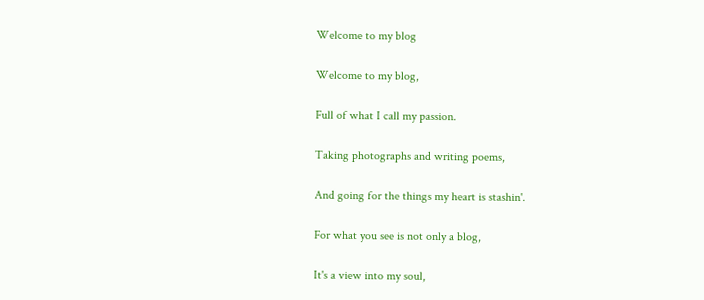Welcome to my blog

Welcome to my blog,

Full of what I call my passion.

Taking photographs and writing poems,

And going for the things my heart is stashin'.

For what you see is not only a blog,

It's a view into my soul,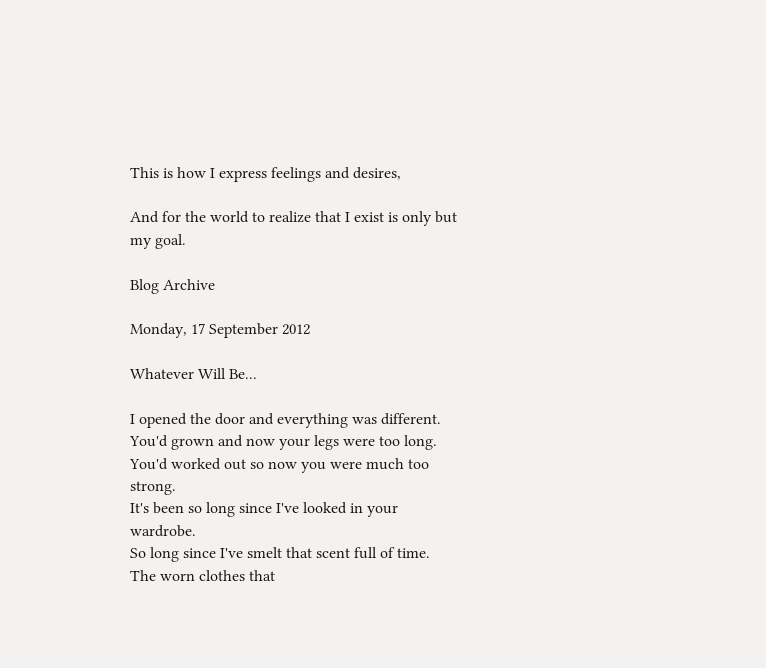This is how I express feelings and desires,

And for the world to realize that I exist is only but my goal.

Blog Archive

Monday, 17 September 2012

Whatever Will Be...

I opened the door and everything was different.
You'd grown and now your legs were too long.
You'd worked out so now you were much too strong.
It's been so long since I've looked in your wardrobe.
So long since I've smelt that scent full of time.
The worn clothes that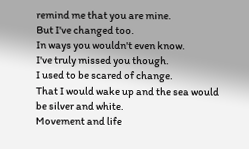remind me that you are mine.
But I've changed too.
In ways you wouldn't even know.
I've truly missed you though.
I used to be scared of change.
That I would wake up and the sea would be silver and white.
Movement and life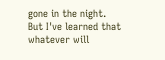gone in the night.
But I've learned that whatever will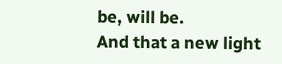be, will be.
And that a new light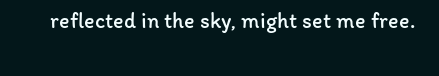reflected in the sky, might set me free.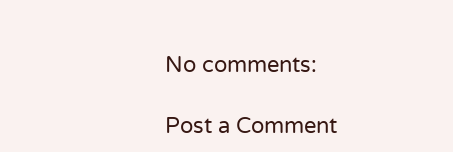No comments:

Post a Comment